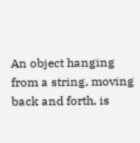An object hanging from a string, moving back and forth, is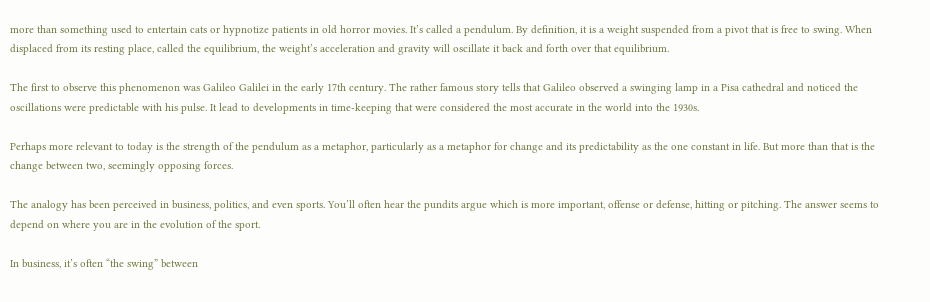more than something used to entertain cats or hypnotize patients in old horror movies. It’s called a pendulum. By definition, it is a weight suspended from a pivot that is free to swing. When displaced from its resting place, called the equilibrium, the weight’s acceleration and gravity will oscillate it back and forth over that equilibrium.

The first to observe this phenomenon was Galileo Galilei in the early 17th century. The rather famous story tells that Galileo observed a swinging lamp in a Pisa cathedral and noticed the oscillations were predictable with his pulse. It lead to developments in time-keeping that were considered the most accurate in the world into the 1930s.

Perhaps more relevant to today is the strength of the pendulum as a metaphor, particularly as a metaphor for change and its predictability as the one constant in life. But more than that is the change between two, seemingly opposing forces.

The analogy has been perceived in business, politics, and even sports. You’ll often hear the pundits argue which is more important, offense or defense, hitting or pitching. The answer seems to depend on where you are in the evolution of the sport.

In business, it’s often “the swing” between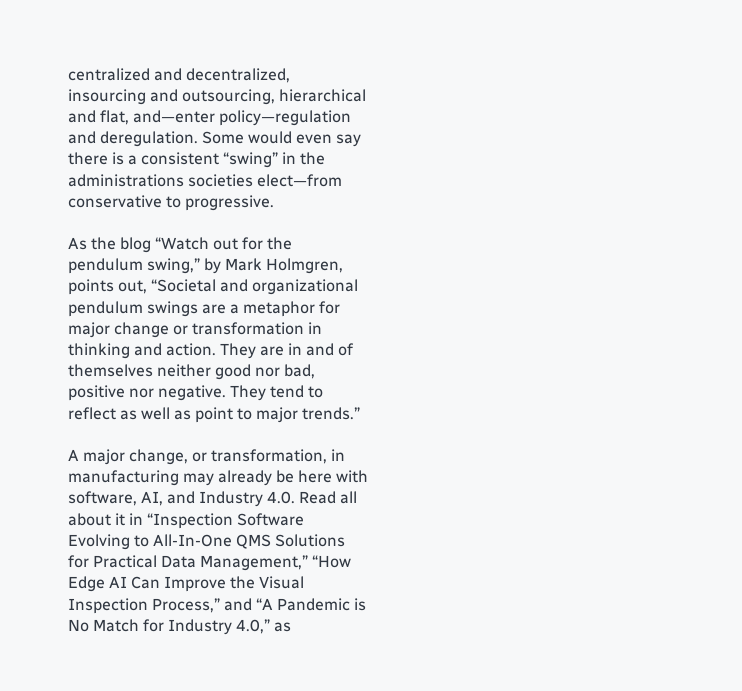centralized and decentralized, insourcing and outsourcing, hierarchical and flat, and—enter policy—regulation and deregulation. Some would even say there is a consistent “swing” in the administrations societies elect—from conservative to progressive.

As the blog “Watch out for the pendulum swing,” by Mark Holmgren, points out, “Societal and organizational pendulum swings are a metaphor for major change or transformation in thinking and action. They are in and of themselves neither good nor bad, positive nor negative. They tend to reflect as well as point to major trends.”

A major change, or transformation, in manufacturing may already be here with software, AI, and Industry 4.0. Read all about it in “Inspection Software Evolving to All-In-One QMS Solutions for Practical Data Management,” “How Edge AI Can Improve the Visual Inspection Process,” and “A Pandemic is No Match for Industry 4.0,” as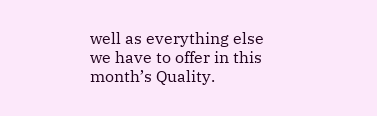well as everything else we have to offer in this month’s Quality.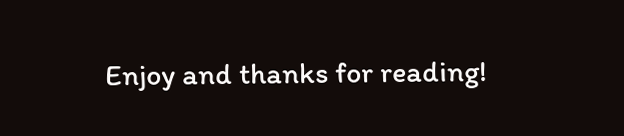Enjoy and thanks for reading!